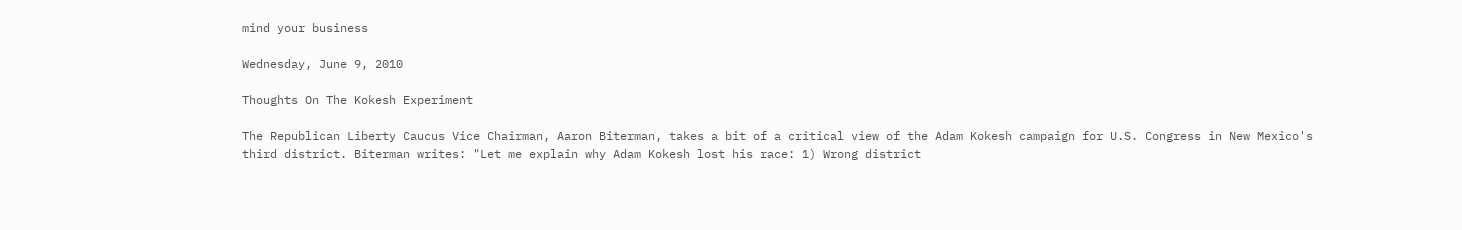mind your business

Wednesday, June 9, 2010

Thoughts On The Kokesh Experiment

The Republican Liberty Caucus Vice Chairman, Aaron Biterman, takes a bit of a critical view of the Adam Kokesh campaign for U.S. Congress in New Mexico's third district. Biterman writes: "Let me explain why Adam Kokesh lost his race: 1) Wrong district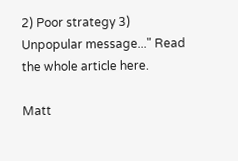2) Poor strategy 3) Unpopular message..." Read the whole article here.

Matt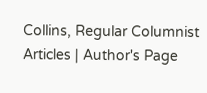Collins, Regular Columnist
Articles | Author's Page